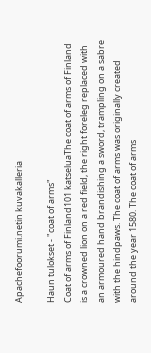Apachefoorumi.netin kuvakalleria

Haun tulokset - "coat of arms"
Coat of arms of Finland101 katseluaThe coat of arms of Finland is a crowned lion on a red field, the right foreleg replaced with an armoured hand brandishing a sword, trampling on a sabre with the hindpaws. The coat of arms was originally created around the year 1580. The coat of arms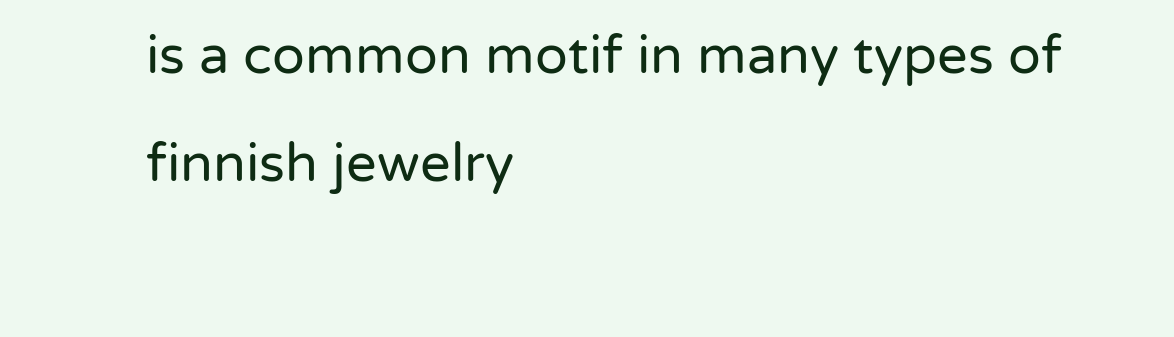is a common motif in many types of finnish jewelry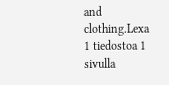and clothing.Lexa
1 tiedostoa 1 sivulla